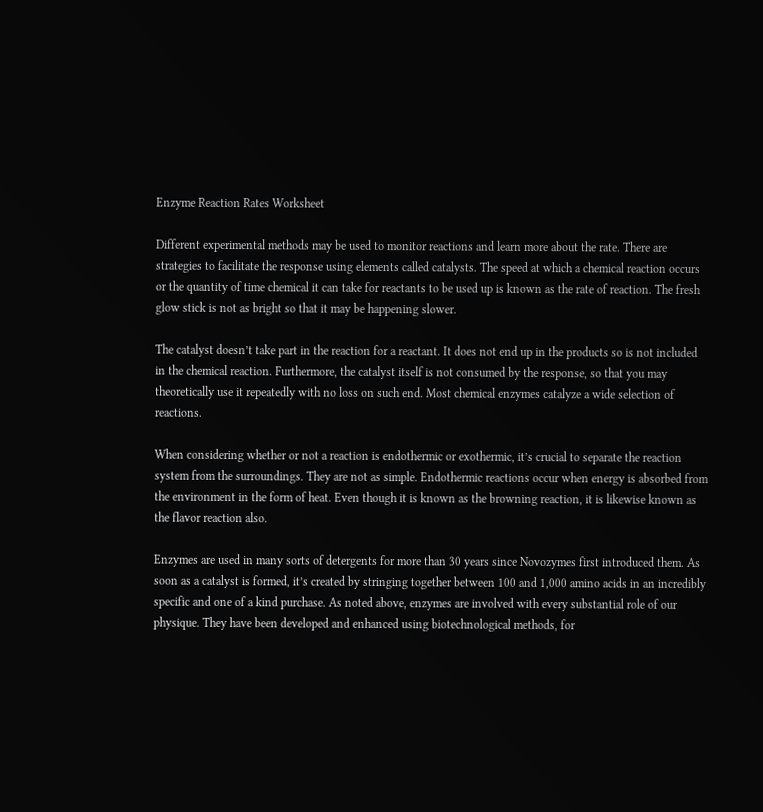Enzyme Reaction Rates Worksheet

Different experimental methods may be used to monitor reactions and learn more about the rate. There are strategies to facilitate the response using elements called catalysts. The speed at which a chemical reaction occurs or the quantity of time chemical it can take for reactants to be used up is known as the rate of reaction. The fresh glow stick is not as bright so that it may be happening slower.

The catalyst doesn’t take part in the reaction for a reactant. It does not end up in the products so is not included in the chemical reaction. Furthermore, the catalyst itself is not consumed by the response, so that you may theoretically use it repeatedly with no loss on such end. Most chemical enzymes catalyze a wide selection of reactions.

When considering whether or not a reaction is endothermic or exothermic, it’s crucial to separate the reaction system from the surroundings. They are not as simple. Endothermic reactions occur when energy is absorbed from the environment in the form of heat. Even though it is known as the browning reaction, it is likewise known as the flavor reaction also.

Enzymes are used in many sorts of detergents for more than 30 years since Novozymes first introduced them. As soon as a catalyst is formed, it’s created by stringing together between 100 and 1,000 amino acids in an incredibly specific and one of a kind purchase. As noted above, enzymes are involved with every substantial role of our physique. They have been developed and enhanced using biotechnological methods, for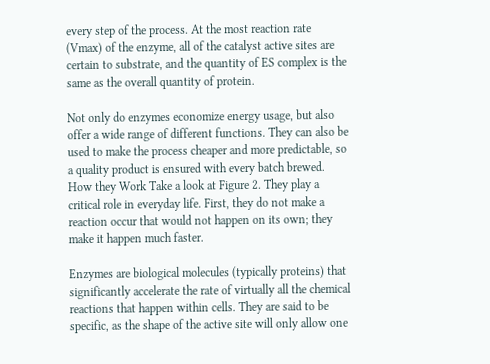every step of the process. At the most reaction rate (Vmax) of the enzyme, all of the catalyst active sites are certain to substrate, and the quantity of ES complex is the same as the overall quantity of protein.

Not only do enzymes economize energy usage, but also offer a wide range of different functions. They can also be used to make the process cheaper and more predictable, so a quality product is ensured with every batch brewed. How they Work Take a look at Figure 2. They play a critical role in everyday life. First, they do not make a reaction occur that would not happen on its own; they make it happen much faster.

Enzymes are biological molecules (typically proteins) that significantly accelerate the rate of virtually all the chemical reactions that happen within cells. They are said to be specific, as the shape of the active site will only allow one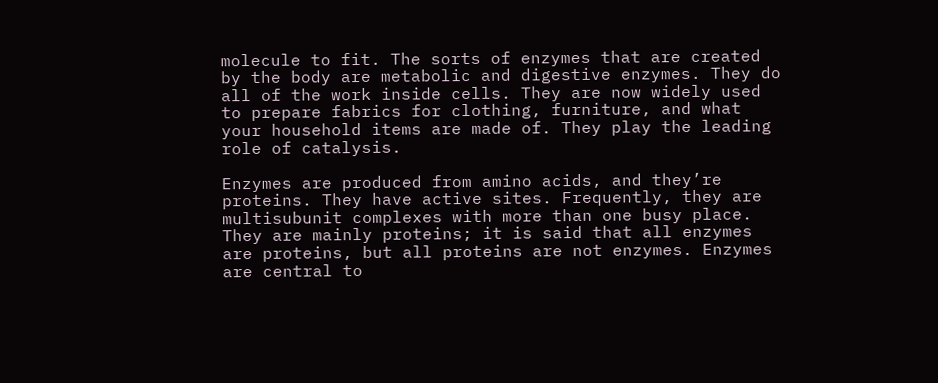molecule to fit. The sorts of enzymes that are created by the body are metabolic and digestive enzymes. They do all of the work inside cells. They are now widely used to prepare fabrics for clothing, furniture, and what your household items are made of. They play the leading role of catalysis.

Enzymes are produced from amino acids, and they’re proteins. They have active sites. Frequently, they are multisubunit complexes with more than one busy place. They are mainly proteins; it is said that all enzymes are proteins, but all proteins are not enzymes. Enzymes are central to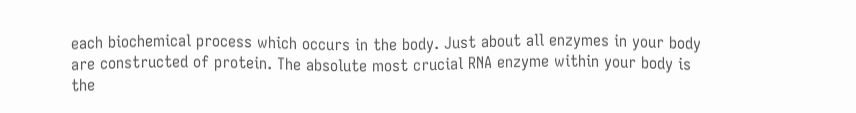each biochemical process which occurs in the body. Just about all enzymes in your body are constructed of protein. The absolute most crucial RNA enzyme within your body is the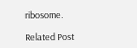ribosome.

Related Post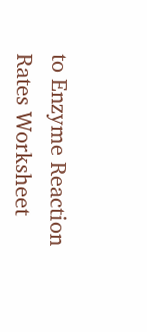to Enzyme Reaction Rates Worksheet